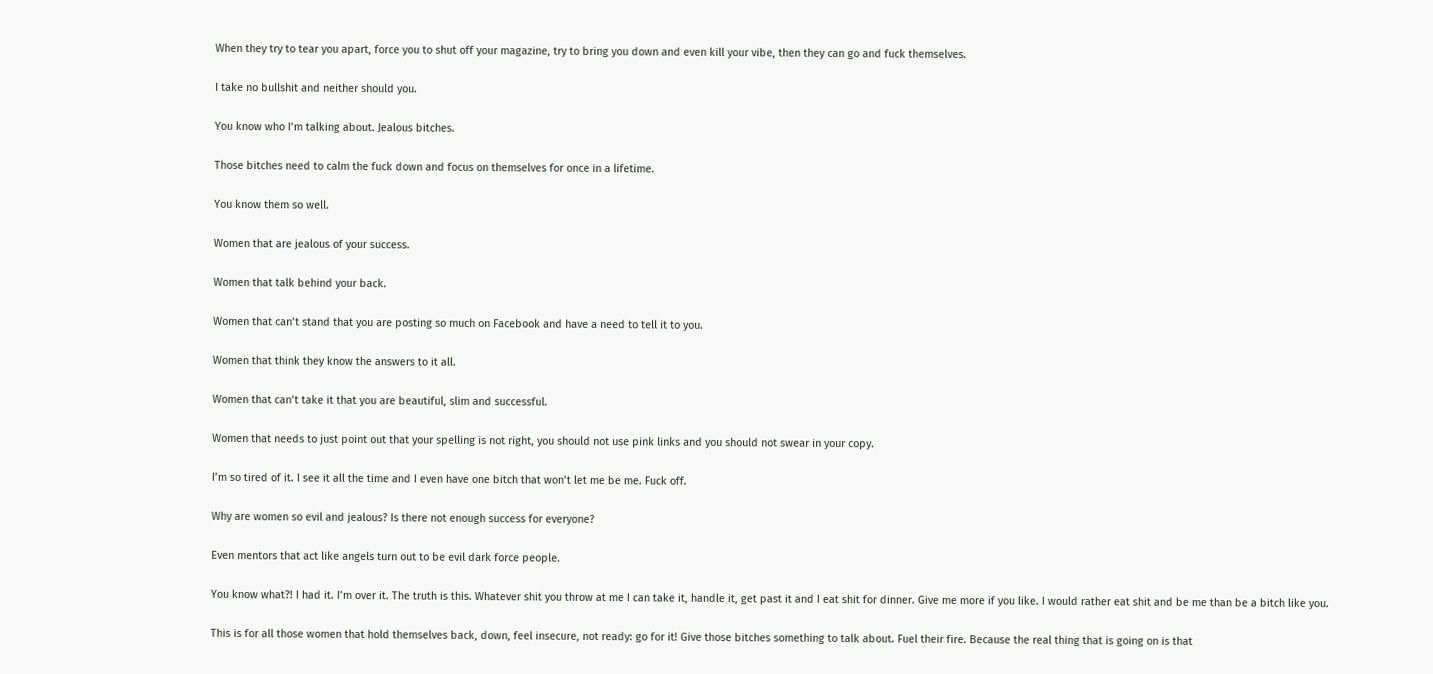When they try to tear you apart, force you to shut off your magazine, try to bring you down and even kill your vibe, then they can go and fuck themselves.

I take no bullshit and neither should you.

You know who I’m talking about. Jealous bitches.

Those bitches need to calm the fuck down and focus on themselves for once in a lifetime.

You know them so well.

Women that are jealous of your success.

Women that talk behind your back.

Women that can’t stand that you are posting so much on Facebook and have a need to tell it to you.

Women that think they know the answers to it all.

Women that can’t take it that you are beautiful, slim and successful.

Women that needs to just point out that your spelling is not right, you should not use pink links and you should not swear in your copy.

I’m so tired of it. I see it all the time and I even have one bitch that won’t let me be me. Fuck off.

Why are women so evil and jealous? Is there not enough success for everyone?

Even mentors that act like angels turn out to be evil dark force people.

You know what?! I had it. I’m over it. The truth is this. Whatever shit you throw at me I can take it, handle it, get past it and I eat shit for dinner. Give me more if you like. I would rather eat shit and be me than be a bitch like you.

This is for all those women that hold themselves back, down, feel insecure, not ready: go for it! Give those bitches something to talk about. Fuel their fire. Because the real thing that is going on is that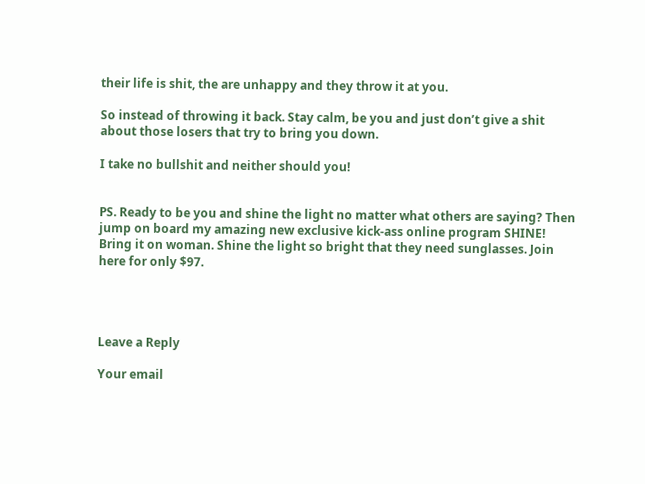their life is shit, the are unhappy and they throw it at you.

So instead of throwing it back. Stay calm, be you and just don’t give a shit about those losers that try to bring you down.

I take no bullshit and neither should you!


PS. Ready to be you and shine the light no matter what others are saying? Then jump on board my amazing new exclusive kick-ass online program SHINE! Bring it on woman. Shine the light so bright that they need sunglasses. Join here for only $97.




Leave a Reply

Your email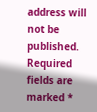address will not be published. Required fields are marked *